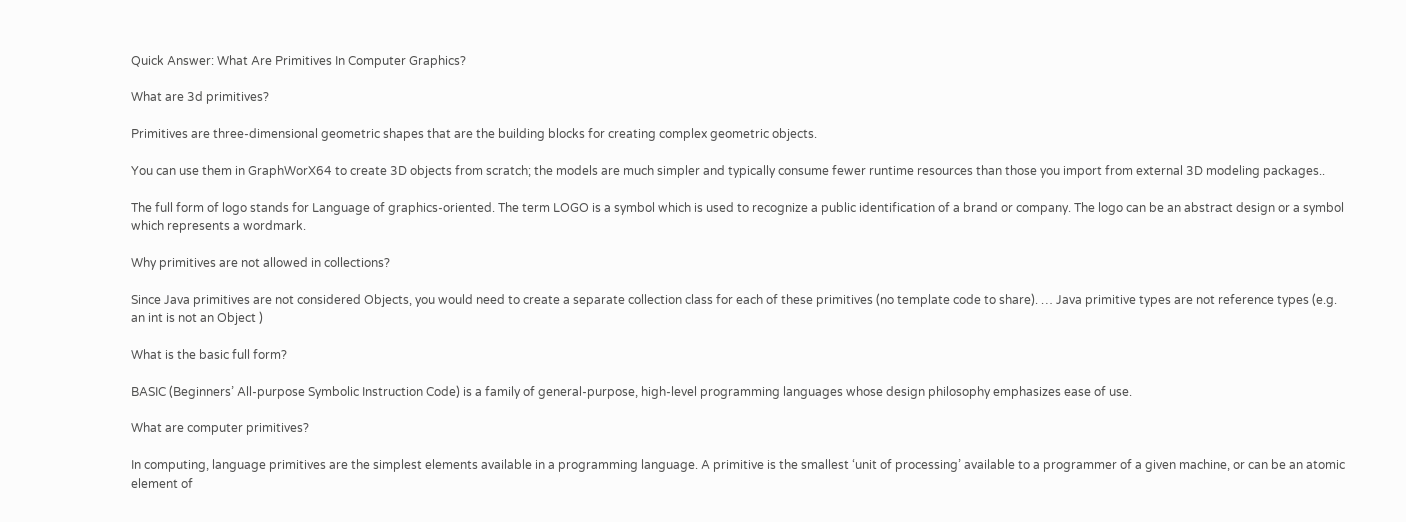Quick Answer: What Are Primitives In Computer Graphics?

What are 3d primitives?

Primitives are three-dimensional geometric shapes that are the building blocks for creating complex geometric objects.

You can use them in GraphWorX64 to create 3D objects from scratch; the models are much simpler and typically consume fewer runtime resources than those you import from external 3D modeling packages..

The full form of logo stands for Language of graphics-oriented. The term LOGO is a symbol which is used to recognize a public identification of a brand or company. The logo can be an abstract design or a symbol which represents a wordmark.

Why primitives are not allowed in collections?

Since Java primitives are not considered Objects, you would need to create a separate collection class for each of these primitives (no template code to share). … Java primitive types are not reference types (e.g. an int is not an Object )

What is the basic full form?

BASIC (Beginners’ All-purpose Symbolic Instruction Code) is a family of general-purpose, high-level programming languages whose design philosophy emphasizes ease of use.

What are computer primitives?

In computing, language primitives are the simplest elements available in a programming language. A primitive is the smallest ‘unit of processing’ available to a programmer of a given machine, or can be an atomic element of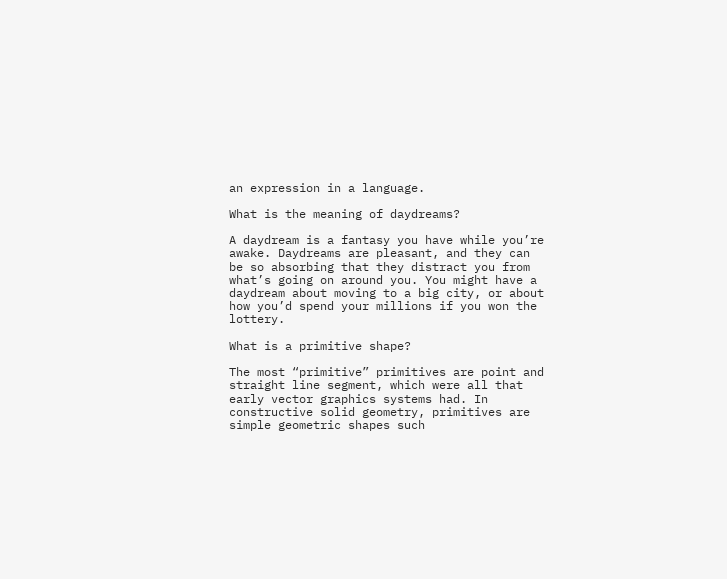an expression in a language.

What is the meaning of daydreams?

A daydream is a fantasy you have while you’re awake. Daydreams are pleasant, and they can be so absorbing that they distract you from what’s going on around you. You might have a daydream about moving to a big city, or about how you’d spend your millions if you won the lottery.

What is a primitive shape?

The most “primitive” primitives are point and straight line segment, which were all that early vector graphics systems had. In constructive solid geometry, primitives are simple geometric shapes such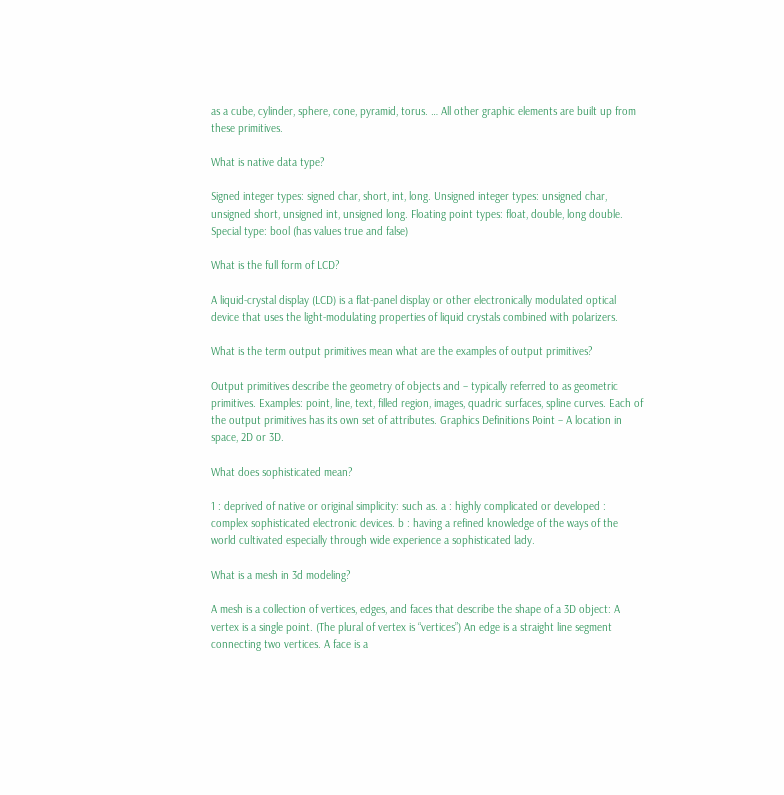as a cube, cylinder, sphere, cone, pyramid, torus. … All other graphic elements are built up from these primitives.

What is native data type?

Signed integer types: signed char, short, int, long. Unsigned integer types: unsigned char, unsigned short, unsigned int, unsigned long. Floating point types: float, double, long double. Special type: bool (has values true and false)

What is the full form of LCD?

A liquid-crystal display (LCD) is a flat-panel display or other electronically modulated optical device that uses the light-modulating properties of liquid crystals combined with polarizers.

What is the term output primitives mean what are the examples of output primitives?

Output primitives describe the geometry of objects and – typically referred to as geometric primitives. Examples: point, line, text, filled region, images, quadric surfaces, spline curves. Each of the output primitives has its own set of attributes. Graphics Definitions Point – A location in space, 2D or 3D.

What does sophisticated mean?

1 : deprived of native or original simplicity: such as. a : highly complicated or developed : complex sophisticated electronic devices. b : having a refined knowledge of the ways of the world cultivated especially through wide experience a sophisticated lady.

What is a mesh in 3d modeling?

A mesh is a collection of vertices, edges, and faces that describe the shape of a 3D object: A vertex is a single point. (The plural of vertex is “vertices”) An edge is a straight line segment connecting two vertices. A face is a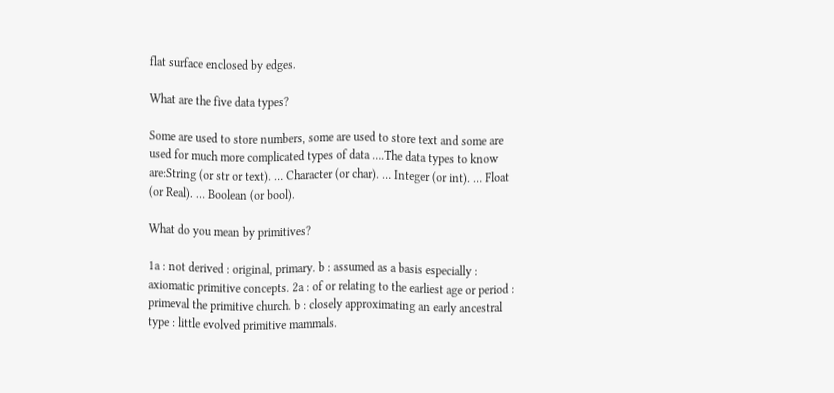flat surface enclosed by edges.

What are the five data types?

Some are used to store numbers, some are used to store text and some are used for much more complicated types of data ….The data types to know are:String (or str or text). … Character (or char). … Integer (or int). … Float (or Real). … Boolean (or bool).

What do you mean by primitives?

1a : not derived : original, primary. b : assumed as a basis especially : axiomatic primitive concepts. 2a : of or relating to the earliest age or period : primeval the primitive church. b : closely approximating an early ancestral type : little evolved primitive mammals.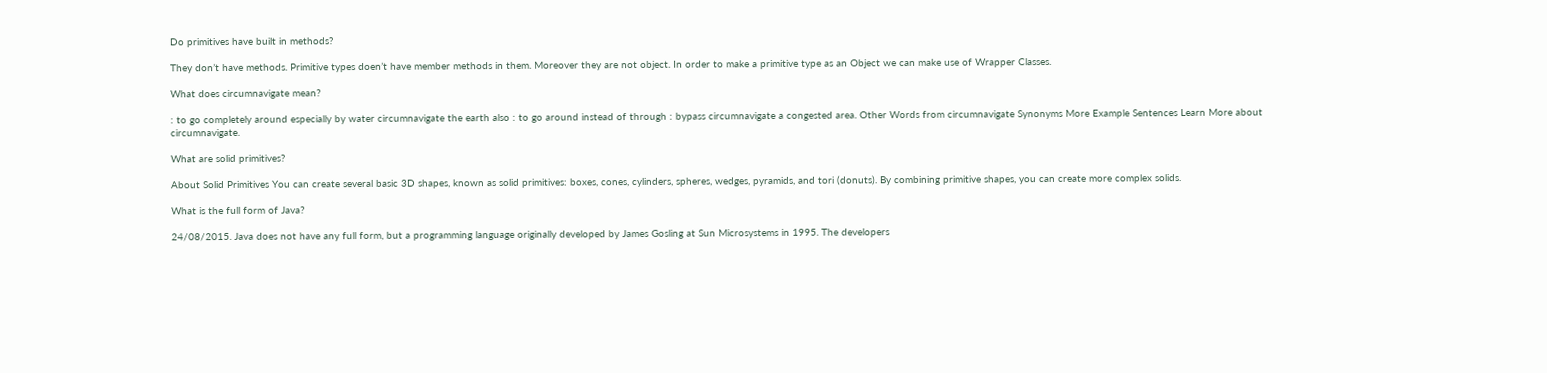Do primitives have built in methods?

They don’t have methods. Primitive types doen’t have member methods in them. Moreover they are not object. In order to make a primitive type as an Object we can make use of Wrapper Classes.

What does circumnavigate mean?

: to go completely around especially by water circumnavigate the earth also : to go around instead of through : bypass circumnavigate a congested area. Other Words from circumnavigate Synonyms More Example Sentences Learn More about circumnavigate.

What are solid primitives?

About Solid Primitives You can create several basic 3D shapes, known as solid primitives: boxes, cones, cylinders, spheres, wedges, pyramids, and tori (donuts). By combining primitive shapes, you can create more complex solids.

What is the full form of Java?

24/08/2015. Java does not have any full form, but a programming language originally developed by James Gosling at Sun Microsystems in 1995. The developers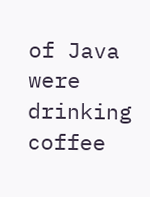of Java were drinking coffee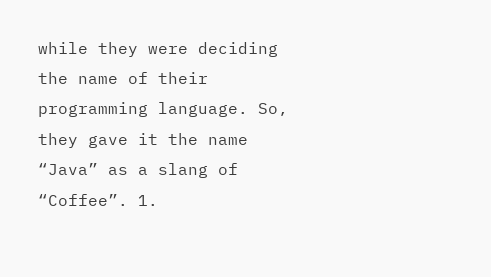while they were deciding the name of their programming language. So, they gave it the name “Java” as a slang of “Coffee”. 1.